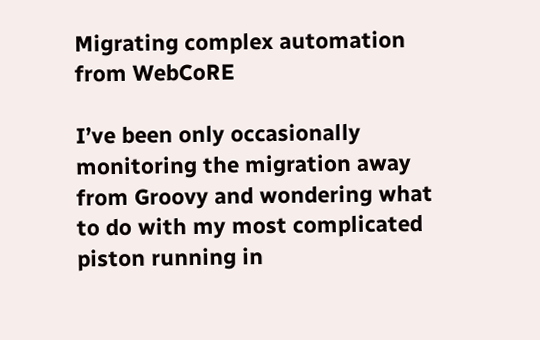Migrating complex automation from WebCoRE

I’ve been only occasionally monitoring the migration away from Groovy and wondering what to do with my most complicated piston running in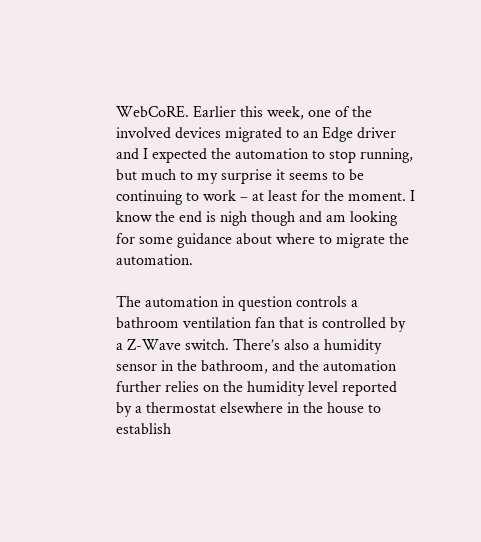WebCoRE. Earlier this week, one of the involved devices migrated to an Edge driver and I expected the automation to stop running, but much to my surprise it seems to be continuing to work – at least for the moment. I know the end is nigh though and am looking for some guidance about where to migrate the automation.

The automation in question controls a bathroom ventilation fan that is controlled by a Z-Wave switch. There’s also a humidity sensor in the bathroom, and the automation further relies on the humidity level reported by a thermostat elsewhere in the house to establish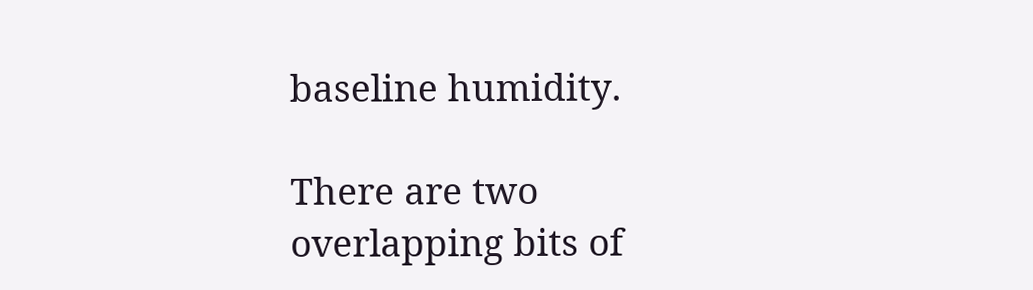baseline humidity.

There are two overlapping bits of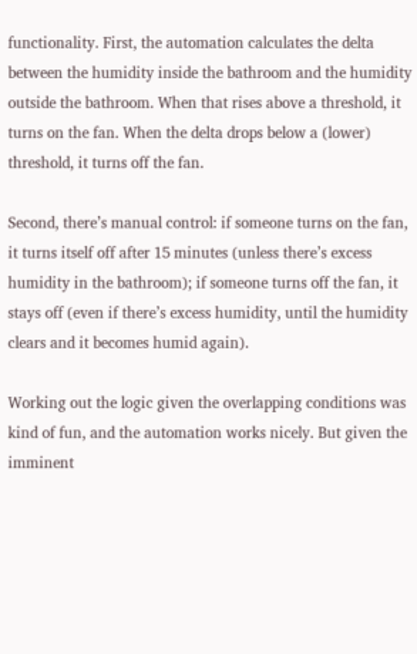functionality. First, the automation calculates the delta between the humidity inside the bathroom and the humidity outside the bathroom. When that rises above a threshold, it turns on the fan. When the delta drops below a (lower) threshold, it turns off the fan.

Second, there’s manual control: if someone turns on the fan, it turns itself off after 15 minutes (unless there’s excess humidity in the bathroom); if someone turns off the fan, it stays off (even if there’s excess humidity, until the humidity clears and it becomes humid again).

Working out the logic given the overlapping conditions was kind of fun, and the automation works nicely. But given the imminent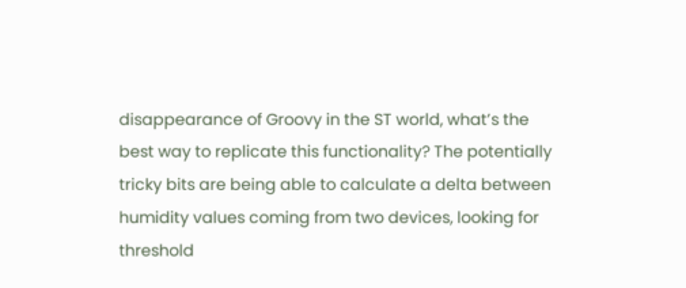disappearance of Groovy in the ST world, what’s the best way to replicate this functionality? The potentially tricky bits are being able to calculate a delta between humidity values coming from two devices, looking for threshold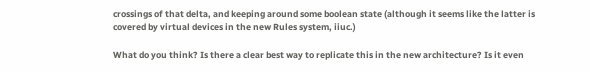crossings of that delta, and keeping around some boolean state (although it seems like the latter is covered by virtual devices in the new Rules system, iiuc.)

What do you think? Is there a clear best way to replicate this in the new architecture? Is it even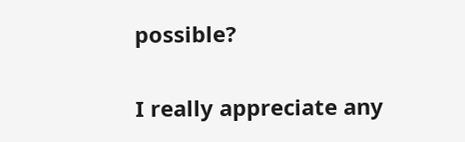possible?

I really appreciate any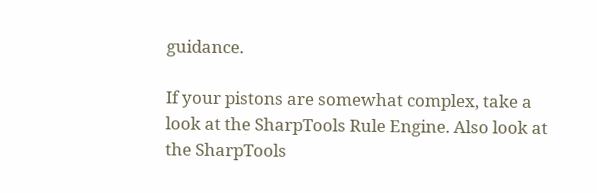guidance.

If your pistons are somewhat complex, take a look at the SharpTools Rule Engine. Also look at the SharpTools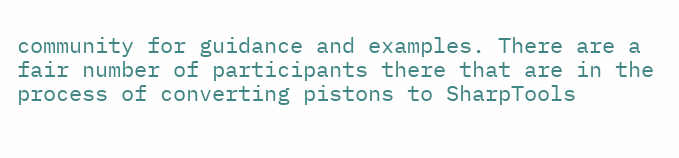community for guidance and examples. There are a fair number of participants there that are in the process of converting pistons to SharpTools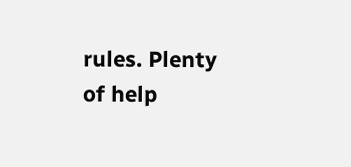rules. Plenty of help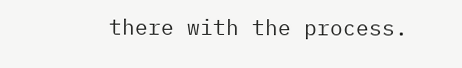there with the process.